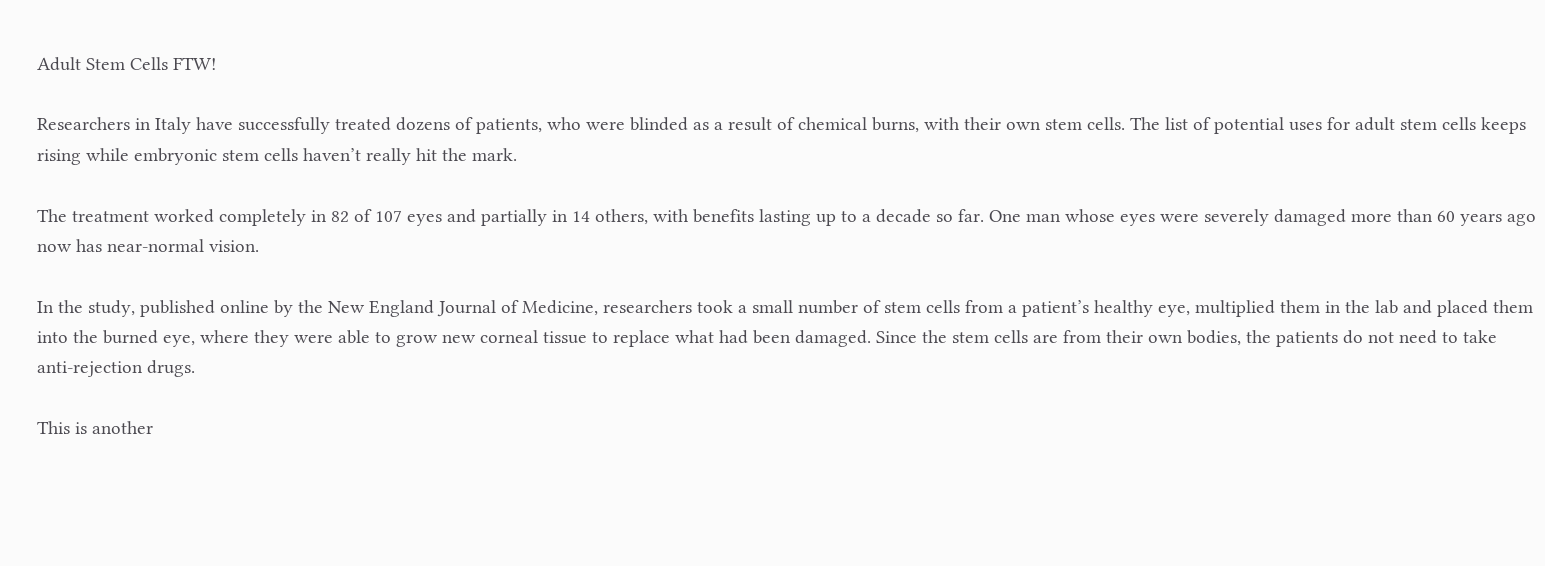Adult Stem Cells FTW!

Researchers in Italy have successfully treated dozens of patients, who were blinded as a result of chemical burns, with their own stem cells. The list of potential uses for adult stem cells keeps rising while embryonic stem cells haven’t really hit the mark.

The treatment worked completely in 82 of 107 eyes and partially in 14 others, with benefits lasting up to a decade so far. One man whose eyes were severely damaged more than 60 years ago now has near-normal vision.

In the study, published online by the New England Journal of Medicine, researchers took a small number of stem cells from a patient’s healthy eye, multiplied them in the lab and placed them into the burned eye, where they were able to grow new corneal tissue to replace what had been damaged. Since the stem cells are from their own bodies, the patients do not need to take anti-rejection drugs.

This is another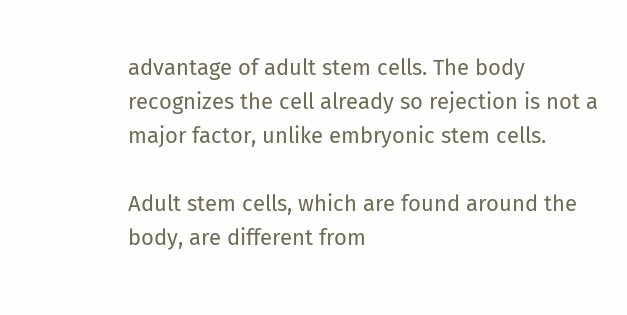advantage of adult stem cells. The body recognizes the cell already so rejection is not a major factor, unlike embryonic stem cells.

Adult stem cells, which are found around the body, are different from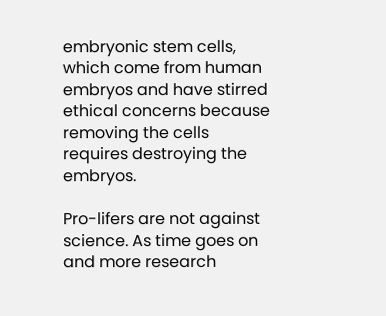embryonic stem cells, which come from human embryos and have stirred ethical concerns because removing the cells requires destroying the embryos.

Pro-lifers are not against science. As time goes on and more research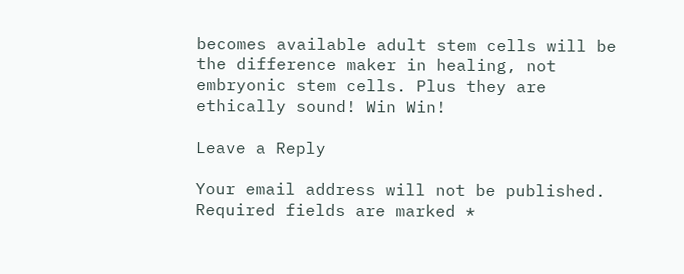becomes available adult stem cells will be the difference maker in healing, not embryonic stem cells. Plus they are ethically sound! Win Win!

Leave a Reply

Your email address will not be published. Required fields are marked *